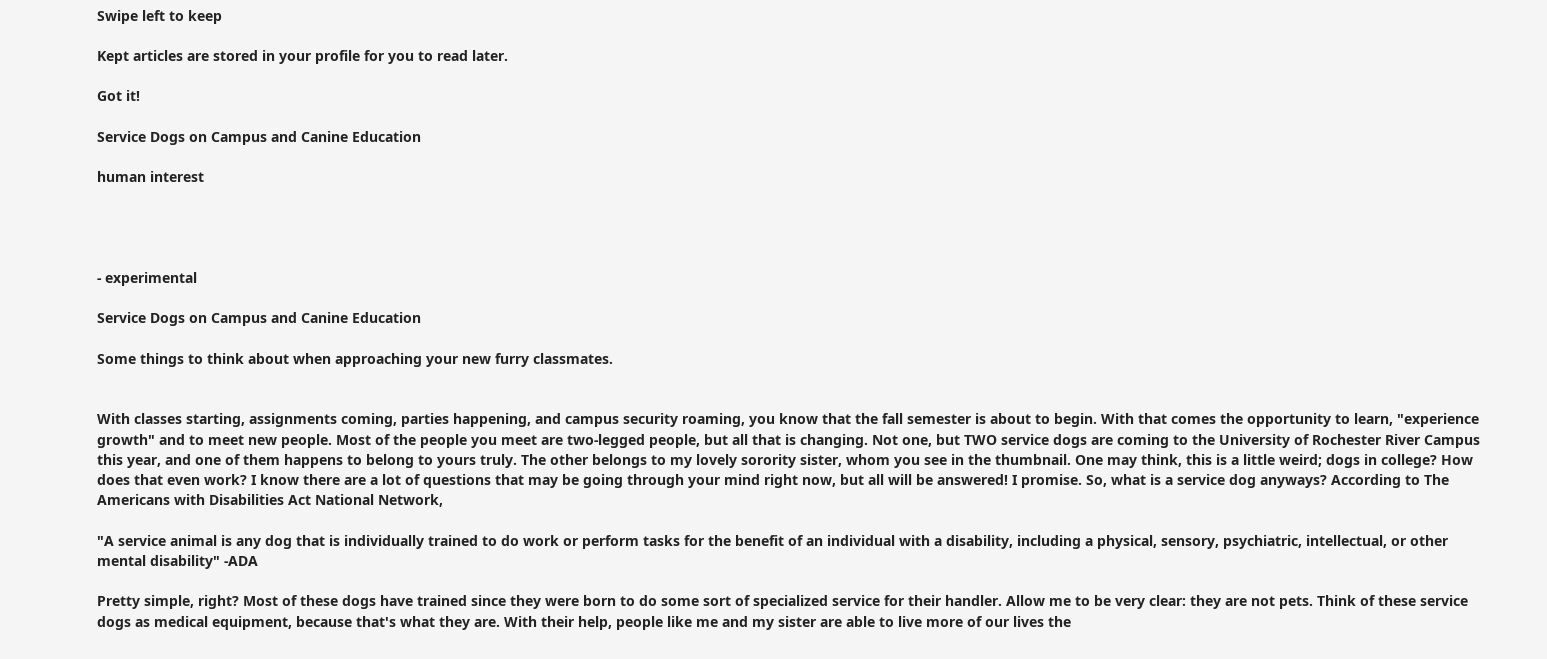Swipe left to keep

Kept articles are stored in your profile for you to read later.

Got it!

Service Dogs on Campus and Canine Education

human interest




- experimental

Service Dogs on Campus and Canine Education

Some things to think about when approaching your new furry classmates.


With classes starting, assignments coming, parties happening, and campus security roaming, you know that the fall semester is about to begin. With that comes the opportunity to learn, "experience growth" and to meet new people. Most of the people you meet are two-legged people, but all that is changing. Not one, but TWO service dogs are coming to the University of Rochester River Campus this year, and one of them happens to belong to yours truly. The other belongs to my lovely sorority sister, whom you see in the thumbnail. One may think, this is a little weird; dogs in college? How does that even work? I know there are a lot of questions that may be going through your mind right now, but all will be answered! I promise. So, what is a service dog anyways? According to The Americans with Disabilities Act National Network,

"A service animal is any dog that is individually trained to do work or perform tasks for the benefit of an individual with a disability, including a physical, sensory, psychiatric, intellectual, or other mental disability" -ADA

Pretty simple, right? Most of these dogs have trained since they were born to do some sort of specialized service for their handler. Allow me to be very clear: they are not pets. Think of these service dogs as medical equipment, because that's what they are. With their help, people like me and my sister are able to live more of our lives the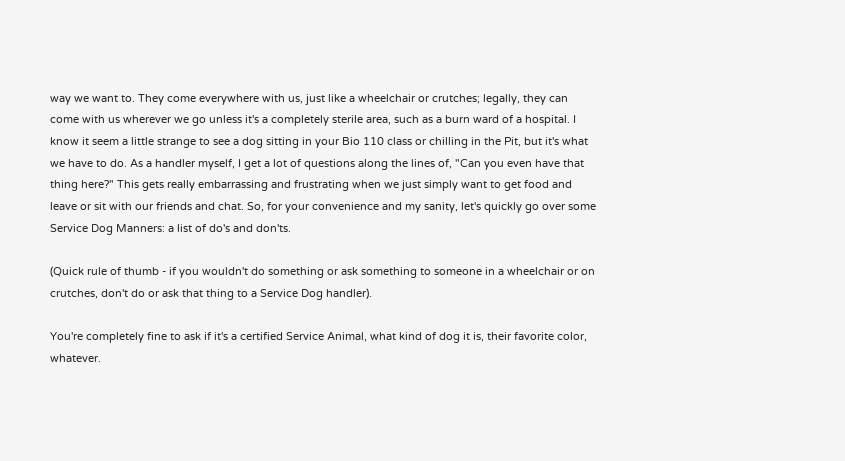way we want to. They come everywhere with us, just like a wheelchair or crutches; legally, they can come with us wherever we go unless it's a completely sterile area, such as a burn ward of a hospital. I know it seem a little strange to see a dog sitting in your Bio 110 class or chilling in the Pit, but it's what we have to do. As a handler myself, I get a lot of questions along the lines of, "Can you even have that thing here?" This gets really embarrassing and frustrating when we just simply want to get food and leave or sit with our friends and chat. So, for your convenience and my sanity, let's quickly go over some Service Dog Manners: a list of do's and don'ts.

(Quick rule of thumb - if you wouldn't do something or ask something to someone in a wheelchair or on crutches, don't do or ask that thing to a Service Dog handler).

You're completely fine to ask if it's a certified Service Animal, what kind of dog it is, their favorite color, whatever.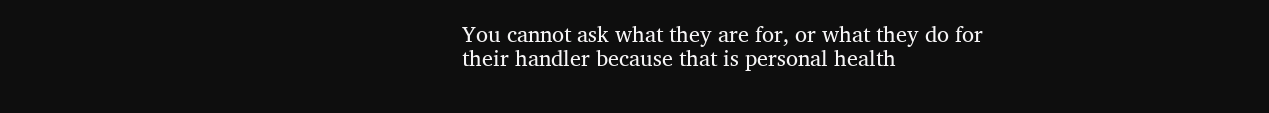You cannot ask what they are for, or what they do for their handler because that is personal health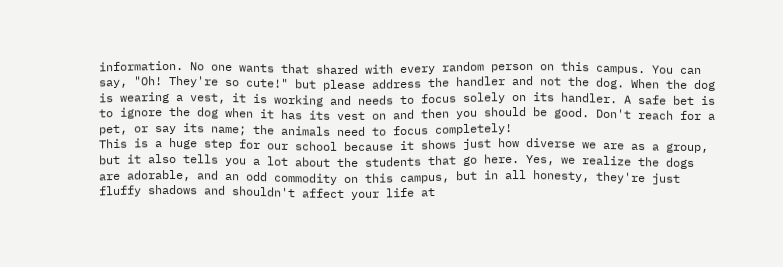information. No one wants that shared with every random person on this campus. You can say, "Oh! They're so cute!" but please address the handler and not the dog. When the dog is wearing a vest, it is working and needs to focus solely on its handler. A safe bet is to ignore the dog when it has its vest on and then you should be good. Don't reach for a pet, or say its name; the animals need to focus completely!
This is a huge step for our school because it shows just how diverse we are as a group, but it also tells you a lot about the students that go here. Yes, we realize the dogs are adorable, and an odd commodity on this campus, but in all honesty, they're just fluffy shadows and shouldn't affect your life at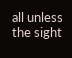all unless the sight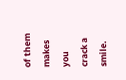of them makes you crack a smile.